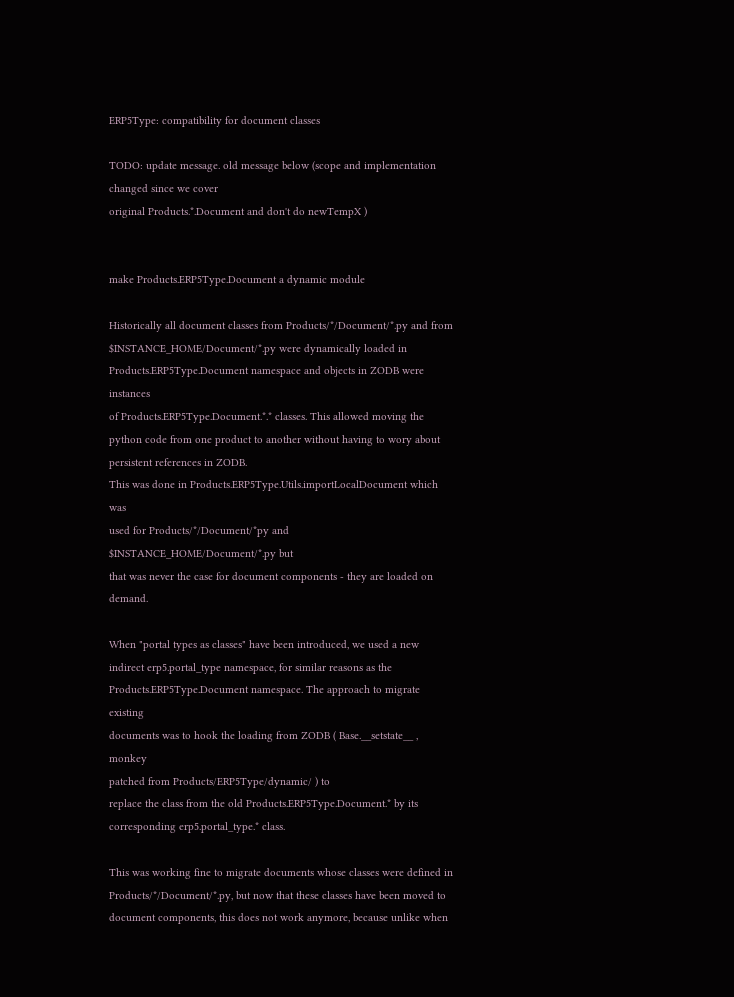ERP5Type: compatibility for document classes

TODO: update message. old message below (scope and implementation changed since we cover
original Products.*.Document and don't do newTempX )


make Products.ERP5Type.Document a dynamic module

Historically all document classes from Products/*/Document/*.py and from
$INSTANCE_HOME/Document/*.py were dynamically loaded in
Products.ERP5Type.Document namespace and objects in ZODB were instances
of Products.ERP5Type.Document.*.* classes. This allowed moving the
python code from one product to another without having to wory about
persistent references in ZODB.
This was done in Products.ERP5Type.Utils.importLocalDocument which was
used for Products/*/Document/*py and $INSTANCE_HOME/Document/*.py but
that was never the case for document components - they are loaded on demand.

When "portal types as classes" have been introduced, we used a new
indirect erp5.portal_type namespace, for similar reasons as the
Products.ERP5Type.Document namespace. The approach to migrate existing
documents was to hook the loading from ZODB ( Base.__setstate__ , monkey
patched from Products/ERP5Type/dynamic/ ) to
replace the class from the old Products.ERP5Type.Document.* by its
corresponding erp5.portal_type.* class.

This was working fine to migrate documents whose classes were defined in
Products/*/Document/*.py, but now that these classes have been moved to
document components, this does not work anymore, because unlike when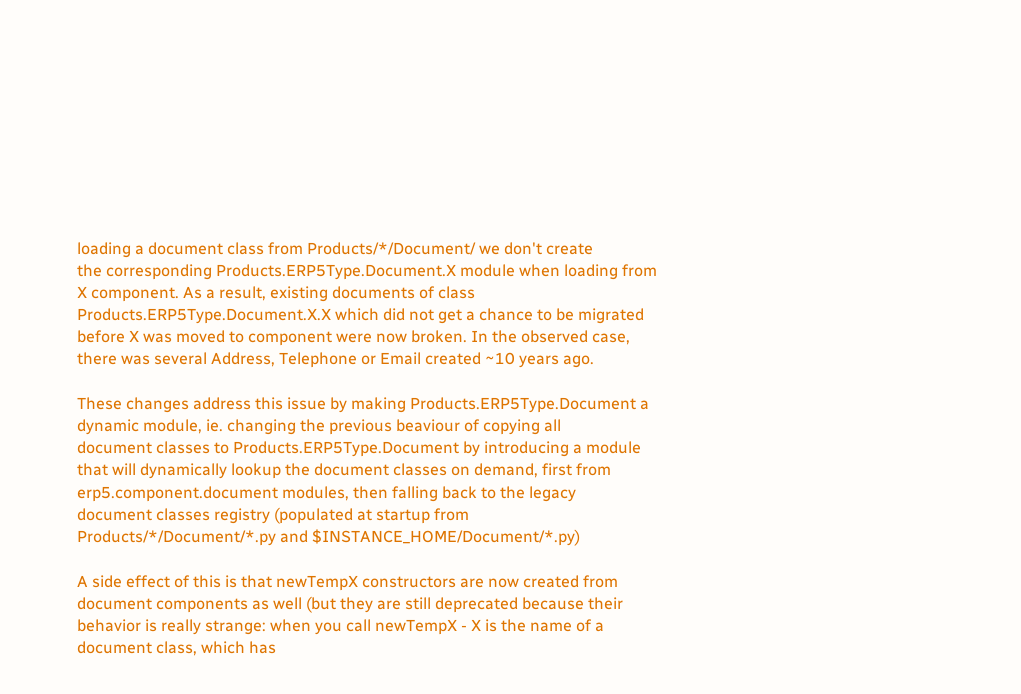loading a document class from Products/*/Document/ we don't create
the corresponding Products.ERP5Type.Document.X module when loading from
X component. As a result, existing documents of class
Products.ERP5Type.Document.X.X which did not get a chance to be migrated
before X was moved to component were now broken. In the observed case,
there was several Address, Telephone or Email created ~10 years ago.

These changes address this issue by making Products.ERP5Type.Document a
dynamic module, ie. changing the previous beaviour of copying all
document classes to Products.ERP5Type.Document by introducing a module
that will dynamically lookup the document classes on demand, first from
erp5.component.document modules, then falling back to the legacy
document classes registry (populated at startup from
Products/*/Document/*.py and $INSTANCE_HOME/Document/*.py)

A side effect of this is that newTempX constructors are now created from
document components as well (but they are still deprecated because their
behavior is really strange: when you call newTempX - X is the name of a
document class, which has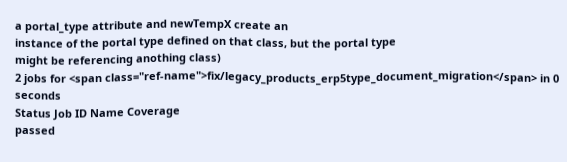a portal_type attribute and newTempX create an
instance of the portal type defined on that class, but the portal type
might be referencing anothing class)
2 jobs for <span class="ref-name">fix/legacy_products_erp5type_document_migration</span> in 0 seconds
Status Job ID Name Coverage
passed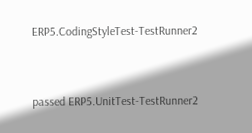ERP5.CodingStyleTest-TestRunner2


passed ERP5.UnitTest-TestRunner2